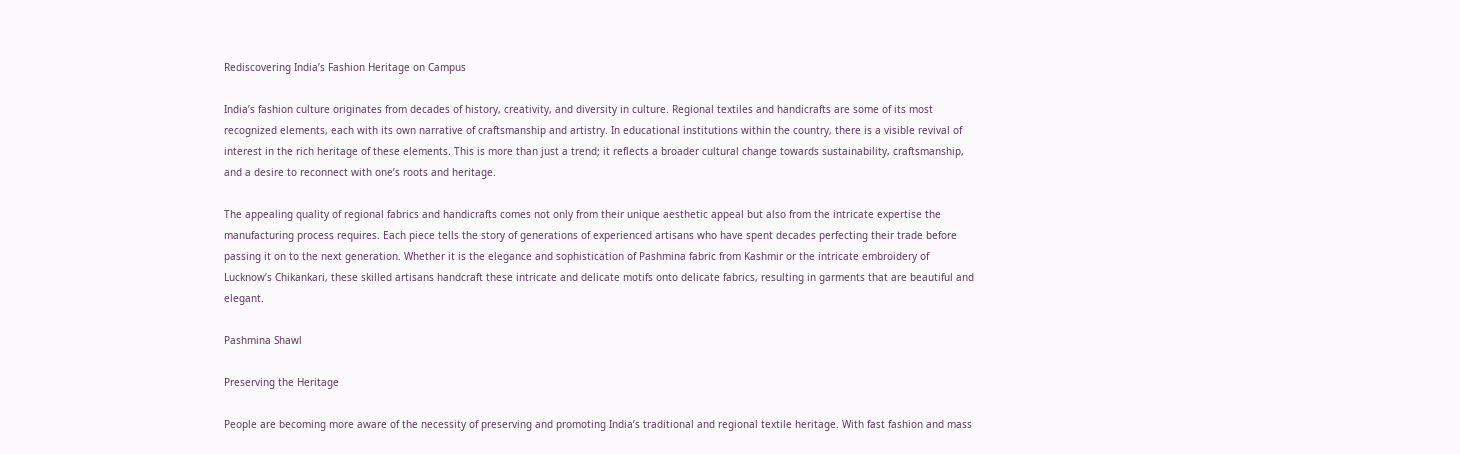Rediscovering India’s Fashion Heritage on Campus

India’s fashion culture originates from decades of history, creativity, and diversity in culture. Regional textiles and handicrafts are some of its most recognized elements, each with its own narrative of craftsmanship and artistry. In educational institutions within the country, there is a visible revival of interest in the rich heritage of these elements. This is more than just a trend; it reflects a broader cultural change towards sustainability, craftsmanship, and a desire to reconnect with one’s roots and heritage.

The appealing quality of regional fabrics and handicrafts comes not only from their unique aesthetic appeal but also from the intricate expertise the manufacturing process requires. Each piece tells the story of generations of experienced artisans who have spent decades perfecting their trade before passing it on to the next generation. Whether it is the elegance and sophistication of Pashmina fabric from Kashmir or the intricate embroidery of Lucknow’s Chikankari, these skilled artisans handcraft these intricate and delicate motifs onto delicate fabrics, resulting in garments that are beautiful and elegant.

Pashmina Shawl

Preserving the Heritage

People are becoming more aware of the necessity of preserving and promoting India’s traditional and regional textile heritage. With fast fashion and mass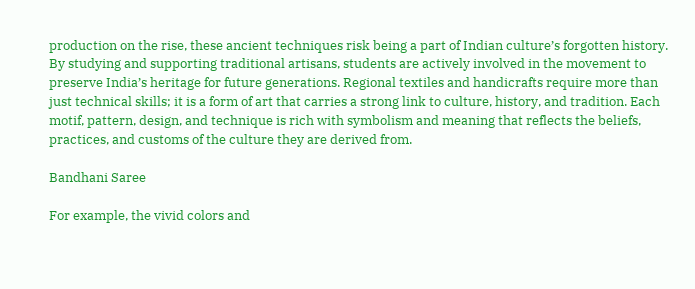production on the rise, these ancient techniques risk being a part of Indian culture’s forgotten history. By studying and supporting traditional artisans, students are actively involved in the movement to preserve India’s heritage for future generations. Regional textiles and handicrafts require more than just technical skills; it is a form of art that carries a strong link to culture, history, and tradition. Each motif, pattern, design, and technique is rich with symbolism and meaning that reflects the beliefs, practices, and customs of the culture they are derived from.

Bandhani Saree

For example, the vivid colors and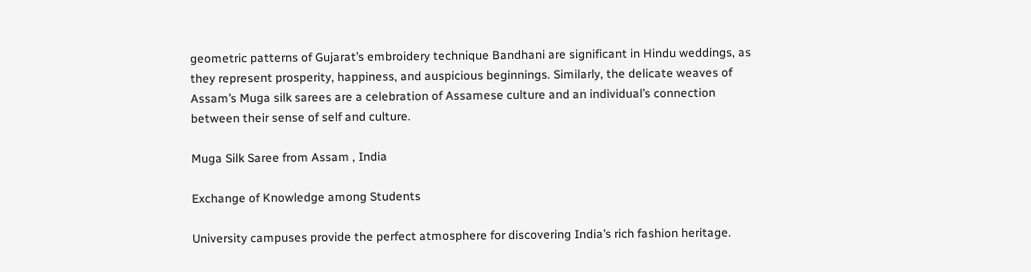geometric patterns of Gujarat’s embroidery technique Bandhani are significant in Hindu weddings, as they represent prosperity, happiness, and auspicious beginnings. Similarly, the delicate weaves of Assam’s Muga silk sarees are a celebration of Assamese culture and an individual’s connection between their sense of self and culture.

Muga Silk Saree from Assam , India

Exchange of Knowledge among Students

University campuses provide the perfect atmosphere for discovering India’s rich fashion heritage.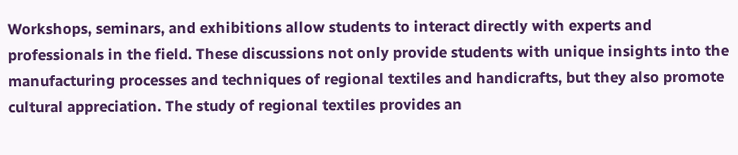Workshops, seminars, and exhibitions allow students to interact directly with experts and professionals in the field. These discussions not only provide students with unique insights into the manufacturing processes and techniques of regional textiles and handicrafts, but they also promote cultural appreciation. The study of regional textiles provides an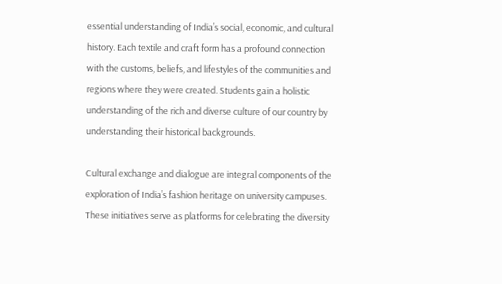essential understanding of India’s social, economic, and cultural history. Each textile and craft form has a profound connection with the customs, beliefs, and lifestyles of the communities and regions where they were created. Students gain a holistic understanding of the rich and diverse culture of our country by understanding their historical backgrounds.

Cultural exchange and dialogue are integral components of the exploration of India’s fashion heritage on university campuses. These initiatives serve as platforms for celebrating the diversity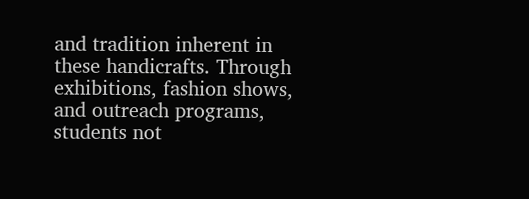and tradition inherent in these handicrafts. Through exhibitions, fashion shows, and outreach programs, students not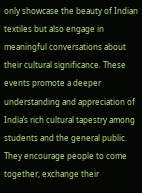only showcase the beauty of Indian textiles but also engage in meaningful conversations about their cultural significance. These events promote a deeper understanding and appreciation of India’s rich cultural tapestry among students and the general public. They encourage people to come together, exchange their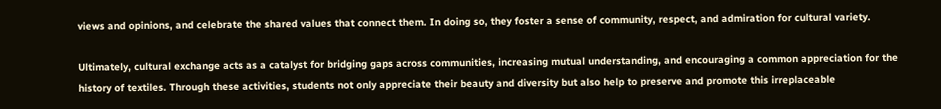views and opinions, and celebrate the shared values that connect them. In doing so, they foster a sense of community, respect, and admiration for cultural variety.

Ultimately, cultural exchange acts as a catalyst for bridging gaps across communities, increasing mutual understanding, and encouraging a common appreciation for the history of textiles. Through these activities, students not only appreciate their beauty and diversity but also help to preserve and promote this irreplaceable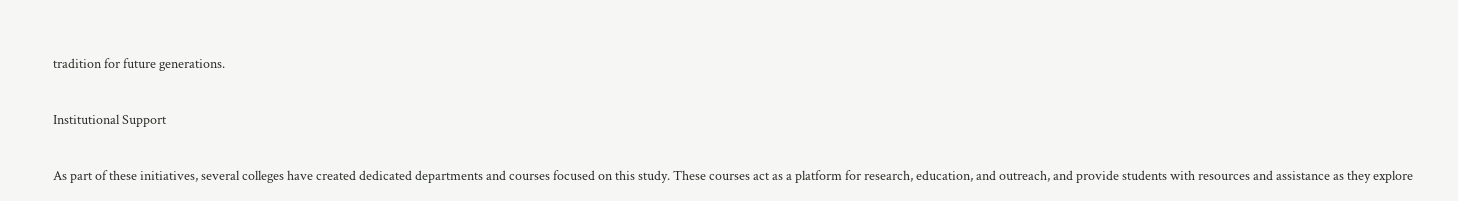tradition for future generations.

Institutional Support

As part of these initiatives, several colleges have created dedicated departments and courses focused on this study. These courses act as a platform for research, education, and outreach, and provide students with resources and assistance as they explore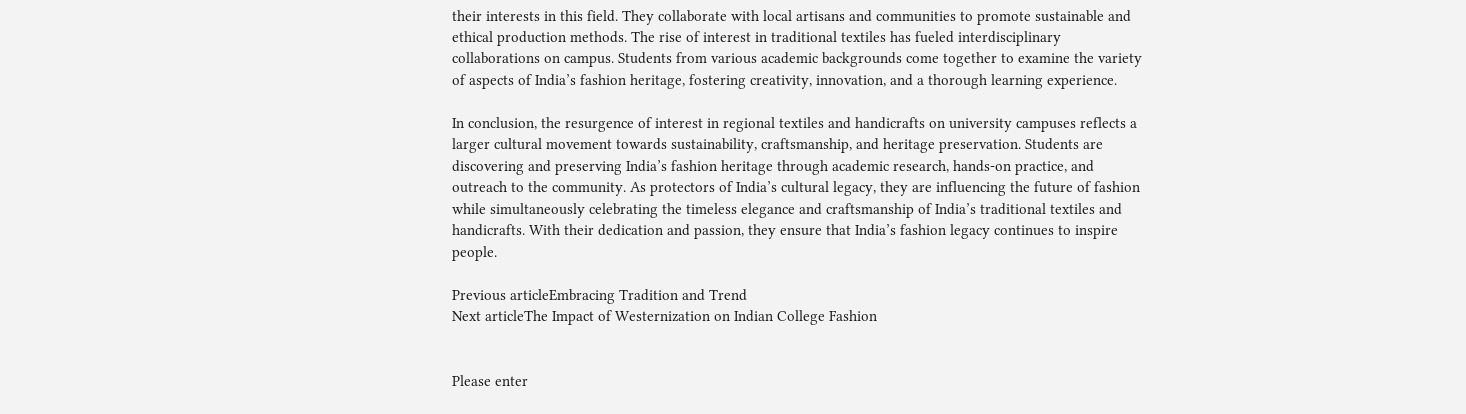their interests in this field. They collaborate with local artisans and communities to promote sustainable and ethical production methods. The rise of interest in traditional textiles has fueled interdisciplinary collaborations on campus. Students from various academic backgrounds come together to examine the variety of aspects of India’s fashion heritage, fostering creativity, innovation, and a thorough learning experience.

In conclusion, the resurgence of interest in regional textiles and handicrafts on university campuses reflects a larger cultural movement towards sustainability, craftsmanship, and heritage preservation. Students are discovering and preserving India’s fashion heritage through academic research, hands-on practice, and outreach to the community. As protectors of India’s cultural legacy, they are influencing the future of fashion while simultaneously celebrating the timeless elegance and craftsmanship of India’s traditional textiles and handicrafts. With their dedication and passion, they ensure that India’s fashion legacy continues to inspire people.

Previous articleEmbracing Tradition and Trend
Next articleThe Impact of Westernization on Indian College Fashion


Please enter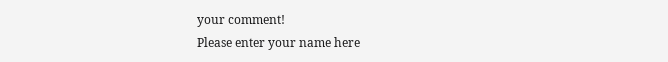your comment!
Please enter your name here